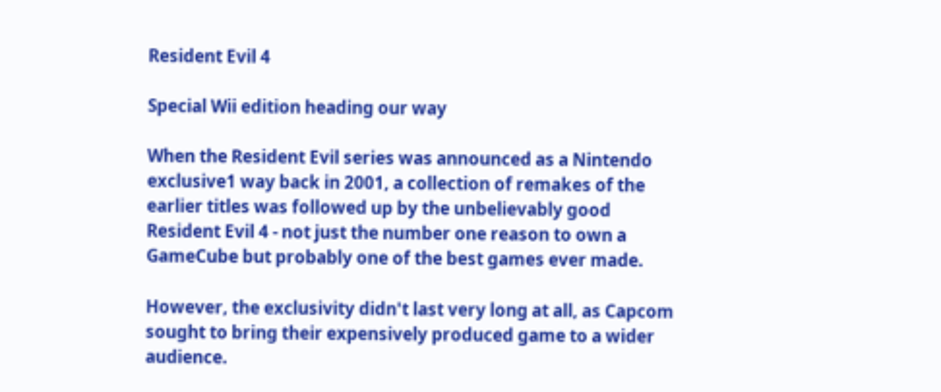Resident Evil 4

Special Wii edition heading our way

When the Resident Evil series was announced as a Nintendo exclusive1 way back in 2001, a collection of remakes of the earlier titles was followed up by the unbelievably good Resident Evil 4 - not just the number one reason to own a GameCube but probably one of the best games ever made.

However, the exclusivity didn't last very long at all, as Capcom sought to bring their expensively produced game to a wider audience.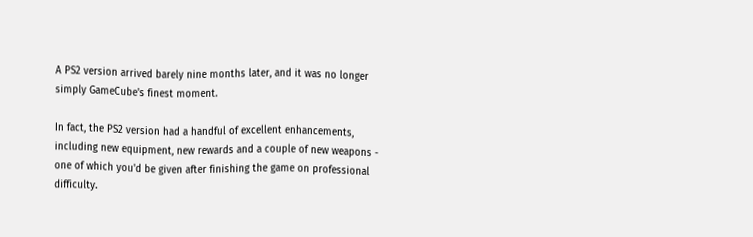A PS2 version arrived barely nine months later, and it was no longer simply GameCube's finest moment.

In fact, the PS2 version had a handful of excellent enhancements, including new equipment, new rewards and a couple of new weapons - one of which you'd be given after finishing the game on professional difficulty.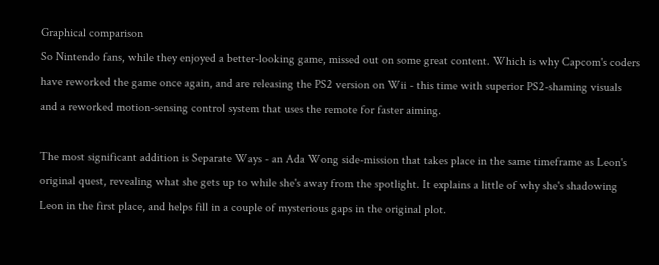Graphical comparison
So Nintendo fans, while they enjoyed a better-looking game, missed out on some great content. Which is why Capcom's coders have reworked the game once again, and are releasing the PS2 version on Wii - this time with superior PS2-shaming visuals and a reworked motion-sensing control system that uses the remote for faster aiming.

The most significant addition is Separate Ways - an Ada Wong side-mission that takes place in the same timeframe as Leon's original quest, revealing what she gets up to while she's away from the spotlight. It explains a little of why she's shadowing Leon in the first place, and helps fill in a couple of mysterious gaps in the original plot.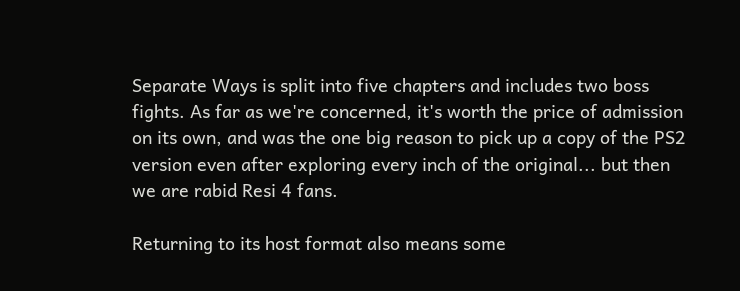Separate Ways is split into five chapters and includes two boss fights. As far as we're concerned, it's worth the price of admission on its own, and was the one big reason to pick up a copy of the PS2 version even after exploring every inch of the original... but then we are rabid Resi 4 fans.

Returning to its host format also means some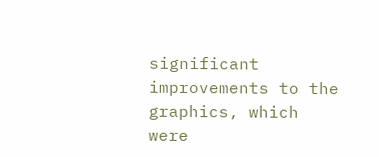significant improvements to the graphics, which were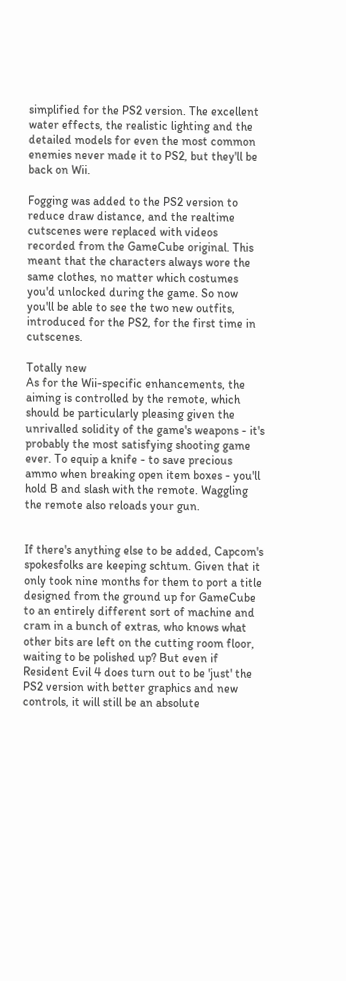simplified for the PS2 version. The excellent water effects, the realistic lighting and the detailed models for even the most common enemies never made it to PS2, but they'll be back on Wii.

Fogging was added to the PS2 version to reduce draw distance, and the realtime cutscenes were replaced with videos recorded from the GameCube original. This meant that the characters always wore the same clothes, no matter which costumes you'd unlocked during the game. So now you'll be able to see the two new outfits, introduced for the PS2, for the first time in cutscenes.

Totally new
As for the Wii-specific enhancements, the aiming is controlled by the remote, which should be particularly pleasing given the unrivalled solidity of the game's weapons - it's probably the most satisfying shooting game ever. To equip a knife - to save precious ammo when breaking open item boxes - you'll hold B and slash with the remote. Waggling the remote also reloads your gun.


If there's anything else to be added, Capcom's spokesfolks are keeping schtum. Given that it only took nine months for them to port a title designed from the ground up for GameCube to an entirely different sort of machine and cram in a bunch of extras, who knows what other bits are left on the cutting room floor, waiting to be polished up? But even if Resident Evil 4 does turn out to be 'just' the PS2 version with better graphics and new controls, it will still be an absolute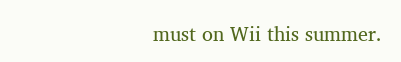must on Wii this summer.